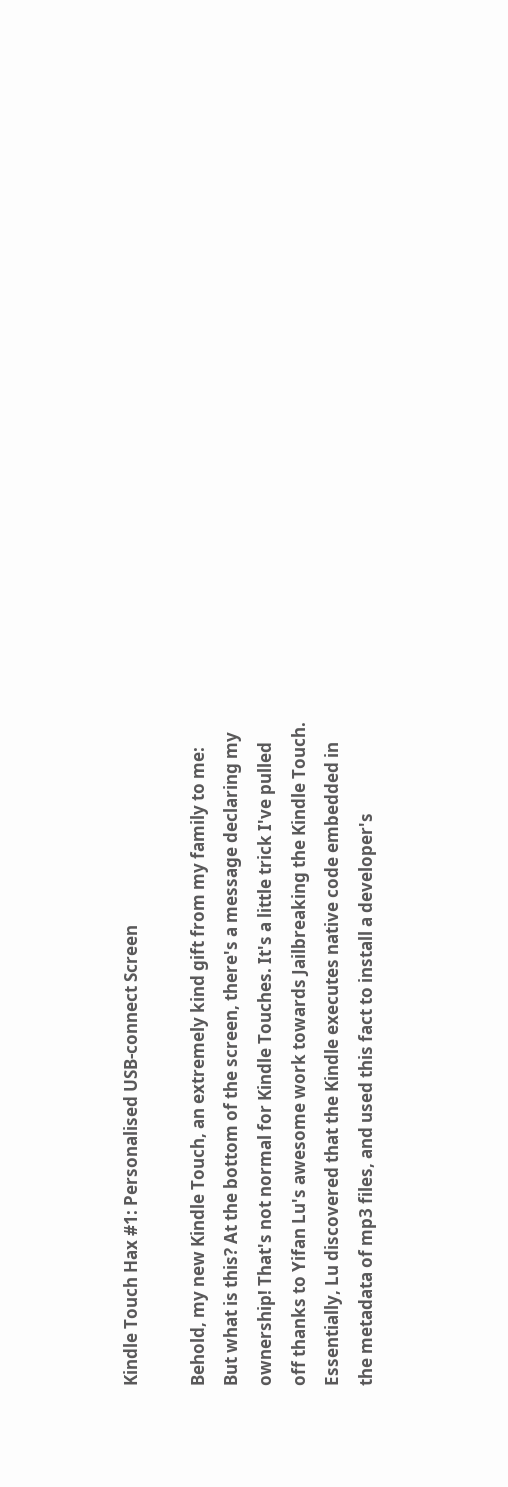Kindle Touch Hax #1: Personalised USB-connect Screen

Behold, my new Kindle Touch, an extremely kind gift from my family to me: But what is this? At the bottom of the screen, there's a message declaring my ownership! That's not normal for Kindle Touches. It's a little trick I've pulled off thanks to Yifan Lu's awesome work towards Jailbreaking the Kindle Touch. Essentially, Lu discovered that the Kindle executes native code embedded in the metadata of mp3 files, and used this fact to install a developer's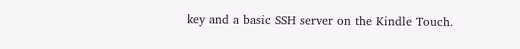key and a basic SSH server on the Kindle Touch.